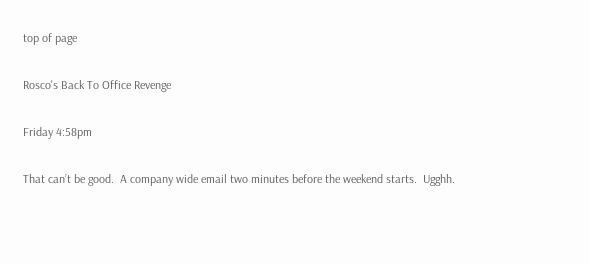top of page

Rosco's Back To Office Revenge

Friday 4:58pm

That can’t be good.  A company wide email two minutes before the weekend starts.  Ugghh.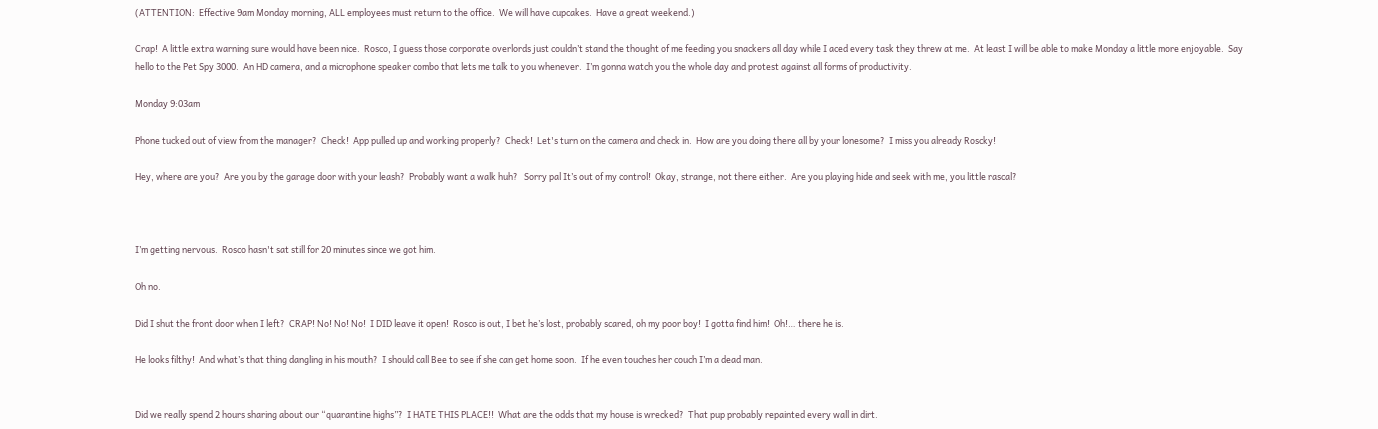(ATTENTION:  Effective 9am Monday morning, ALL employees must return to the office.  We will have cupcakes.  Have a great weekend.)

Crap!  A little extra warning sure would have been nice.  Rosco, I guess those corporate overlords just couldn’t stand the thought of me feeding you snackers all day while I aced every task they threw at me.  At least I will be able to make Monday a little more enjoyable.  Say hello to the Pet Spy 3000.  An HD camera, and a microphone speaker combo that lets me talk to you whenever.  I’m gonna watch you the whole day and protest against all forms of productivity.

Monday 9:03am

Phone tucked out of view from the manager?  Check!  App pulled up and working properly?  Check!  Let's turn on the camera and check in.  How are you doing there all by your lonesome?  I miss you already Roscky!

Hey, where are you?  Are you by the garage door with your leash?  Probably want a walk huh?   Sorry pal It’s out of my control!  Okay, strange, not there either.  Are you playing hide and seek with me, you little rascal?



I’m getting nervous.  Rosco hasn't sat still for 20 minutes since we got him.

Oh no.

Did I shut the front door when I left?  CRAP! No! No! No!  I DID leave it open!  Rosco is out, I bet he’s lost, probably scared, oh my poor boy!  I gotta find him!  Oh!… there he is.

He looks filthy!  And what’s that thing dangling in his mouth?  I should call Bee to see if she can get home soon.  If he even touches her couch I’m a dead man.


Did we really spend 2 hours sharing about our “quarantine highs”?  I HATE THIS PLACE!!  What are the odds that my house is wrecked?  That pup probably repainted every wall in dirt.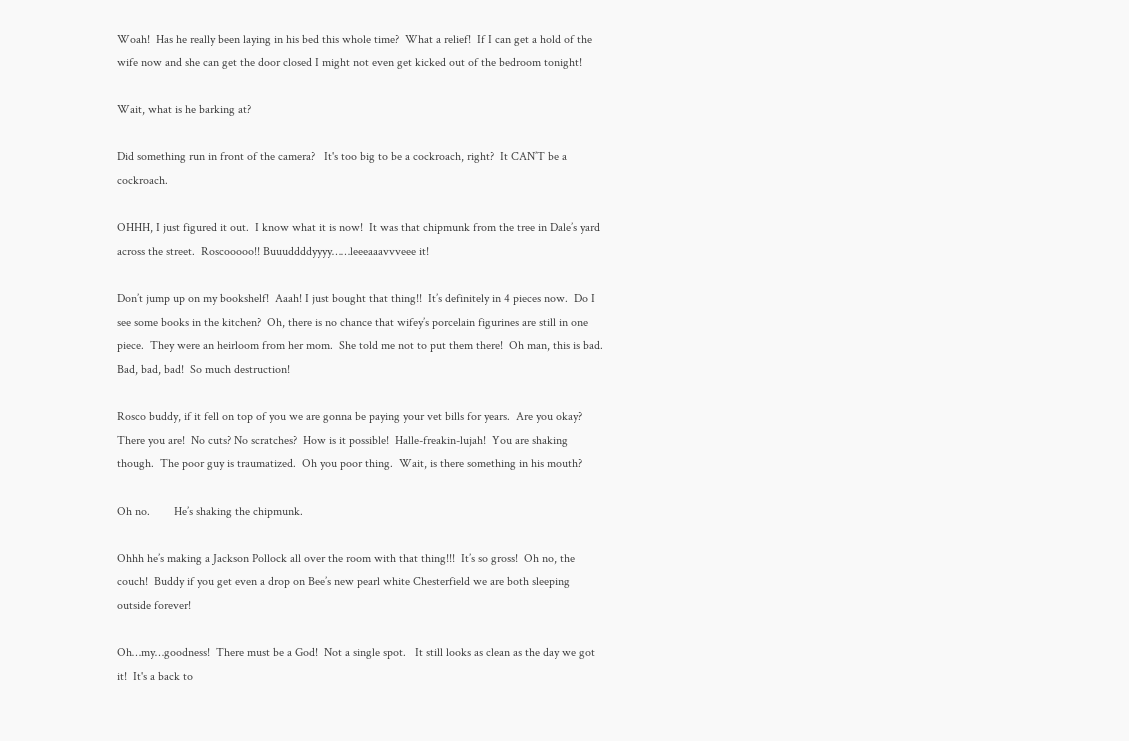Woah!  Has he really been laying in his bed this whole time?  What a relief!  If I can get a hold of the wife now and she can get the door closed I might not even get kicked out of the bedroom tonight!

Wait, what is he barking at?

Did something run in front of the camera?   It's too big to be a cockroach, right?  It CAN’T be a cockroach.

OHHH, I just figured it out.  I know what it is now!  It was that chipmunk from the tree in Dale’s yard across the street.  Roscooooo!! Buuuddddyyyy……leeeaaavvveee it!

Don’t jump up on my bookshelf!  Aaah! I just bought that thing!!  It’s definitely in 4 pieces now.  Do I see some books in the kitchen?  Oh, there is no chance that wifey’s porcelain figurines are still in one piece.  They were an heirloom from her mom.  She told me not to put them there!  Oh man, this is bad.  Bad, bad, bad!  So much destruction!

Rosco buddy, if it fell on top of you we are gonna be paying your vet bills for years.  Are you okay?  There you are!  No cuts? No scratches?  How is it possible!  Halle-freakin-lujah!  You are shaking though.  The poor guy is traumatized.  Oh you poor thing.  Wait, is there something in his mouth?

Oh no.        He’s shaking the chipmunk.

Ohhh he’s making a Jackson Pollock all over the room with that thing!!!  It’s so gross!  Oh no, the couch!  Buddy if you get even a drop on Bee’s new pearl white Chesterfield we are both sleeping outside forever!

Oh…my…goodness!  There must be a God!  Not a single spot.   It still looks as clean as the day we got it!  It's a back to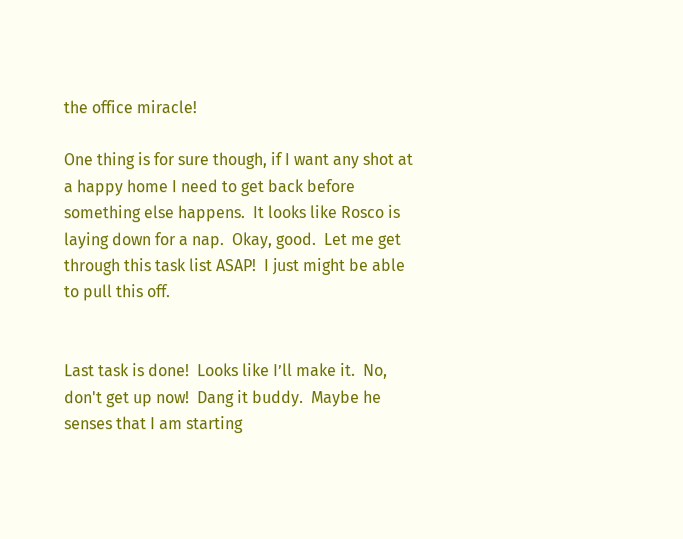the office miracle!

One thing is for sure though, if I want any shot at a happy home I need to get back before something else happens.  It looks like Rosco is laying down for a nap.  Okay, good.  Let me get through this task list ASAP!  I just might be able to pull this off.


Last task is done!  Looks like I’ll make it.  No, don't get up now!  Dang it buddy.  Maybe he senses that I am starting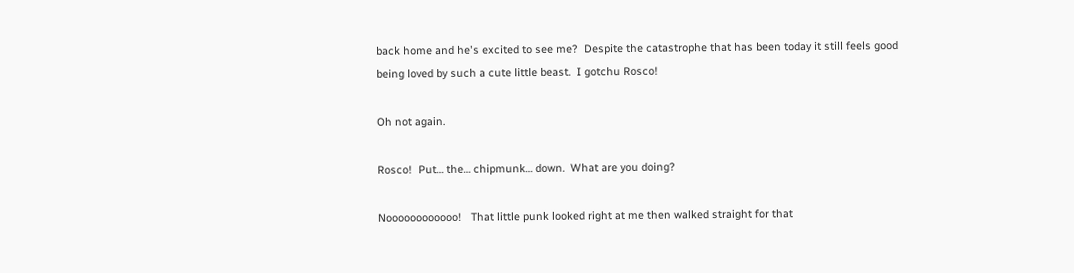back home and he's excited to see me?  Despite the catastrophe that has been today it still feels good being loved by such a cute little beast.  I gotchu Rosco!

Oh not again.

Rosco!  Put… the… chipmunk… down.  What are you doing?

Noooooooooooo!   That little punk looked right at me then walked straight for that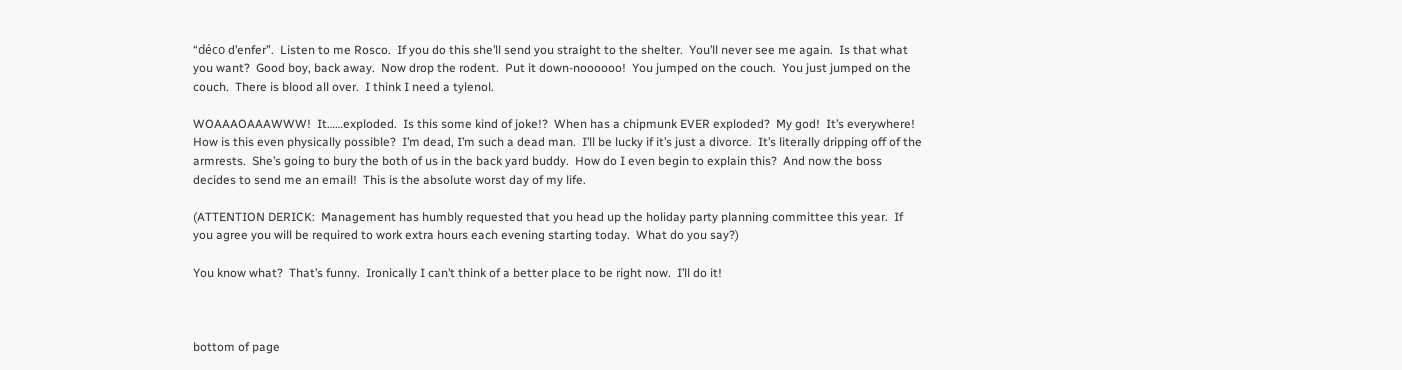“déco d’enfer”.  Listen to me Rosco.  If you do this she’ll send you straight to the shelter.  You’ll never see me again.  Is that what you want?  Good boy, back away.  Now drop the rodent.  Put it down-noooooo!  You jumped on the couch.  You just jumped on the couch.  There is blood all over.  I think I need a tylenol.

WOAAAOAAAWWW!  It……exploded.  Is this some kind of joke!?  When has a chipmunk EVER exploded?  My god!  It’s everywhere!  How is this even physically possible?  I’m dead, I’m such a dead man.  I’ll be lucky if it’s just a divorce.  It’s literally dripping off of the armrests.  She’s going to bury the both of us in the back yard buddy.  How do I even begin to explain this?  And now the boss decides to send me an email!  This is the absolute worst day of my life.

(ATTENTION DERICK:  Management has humbly requested that you head up the holiday party planning committee this year.  If you agree you will be required to work extra hours each evening starting today.  What do you say?)

You know what?  That’s funny.  Ironically I can’t think of a better place to be right now.  I’ll do it!



bottom of page